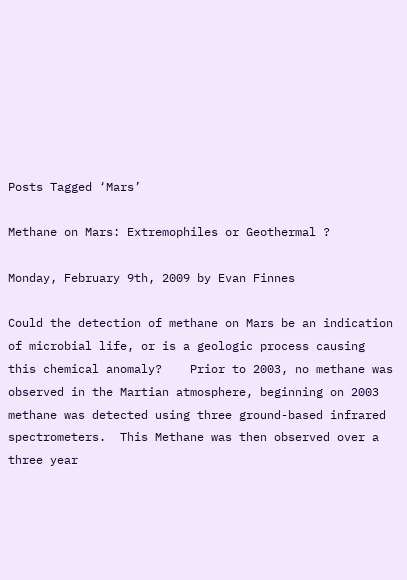Posts Tagged ‘Mars’

Methane on Mars: Extremophiles or Geothermal ?

Monday, February 9th, 2009 by Evan Finnes

Could the detection of methane on Mars be an indication of microbial life, or is a geologic process causing this chemical anomaly?    Prior to 2003, no methane was observed in the Martian atmosphere, beginning on 2003 methane was detected using three ground-based infrared spectrometers.  This Methane was then observed over a three year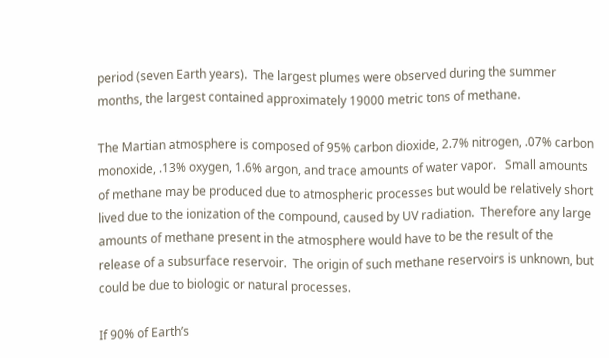period (seven Earth years).  The largest plumes were observed during the summer months, the largest contained approximately 19000 metric tons of methane.

The Martian atmosphere is composed of 95% carbon dioxide, 2.7% nitrogen, .07% carbon monoxide, .13% oxygen, 1.6% argon, and trace amounts of water vapor.   Small amounts of methane may be produced due to atmospheric processes but would be relatively short lived due to the ionization of the compound, caused by UV radiation.  Therefore any large amounts of methane present in the atmosphere would have to be the result of the release of a subsurface reservoir.  The origin of such methane reservoirs is unknown, but could be due to biologic or natural processes.

If 90% of Earth’s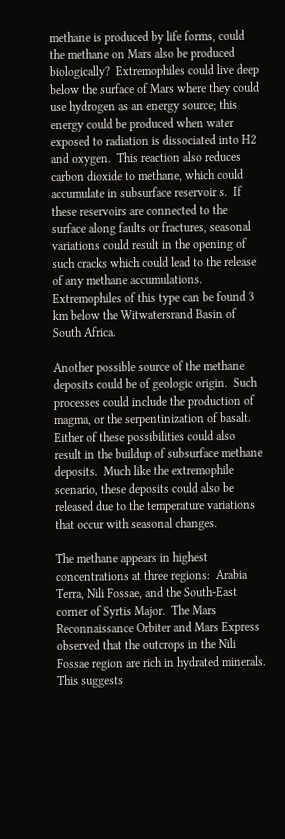methane is produced by life forms, could the methane on Mars also be produced biologically?  Extremophiles could live deep below the surface of Mars where they could use hydrogen as an energy source; this energy could be produced when water exposed to radiation is dissociated into H2 and oxygen.  This reaction also reduces carbon dioxide to methane, which could accumulate in subsurface reservoir s.  If these reservoirs are connected to the surface along faults or fractures, seasonal variations could result in the opening of such cracks which could lead to the release of any methane accumulations.  Extremophiles of this type can be found 3 km below the Witwatersrand Basin of South Africa.

Another possible source of the methane deposits could be of geologic origin.  Such processes could include the production of magma, or the serpentinization of basalt.  Either of these possibilities could also result in the buildup of subsurface methane deposits.  Much like the extremophile scenario, these deposits could also be released due to the temperature variations that occur with seasonal changes.

The methane appears in highest concentrations at three regions:  Arabia Terra, Nili Fossae, and the South-East corner of Syrtis Major.  The Mars Reconnaissance Orbiter and Mars Express observed that the outcrops in the Nili Fossae region are rich in hydrated minerals.  This suggests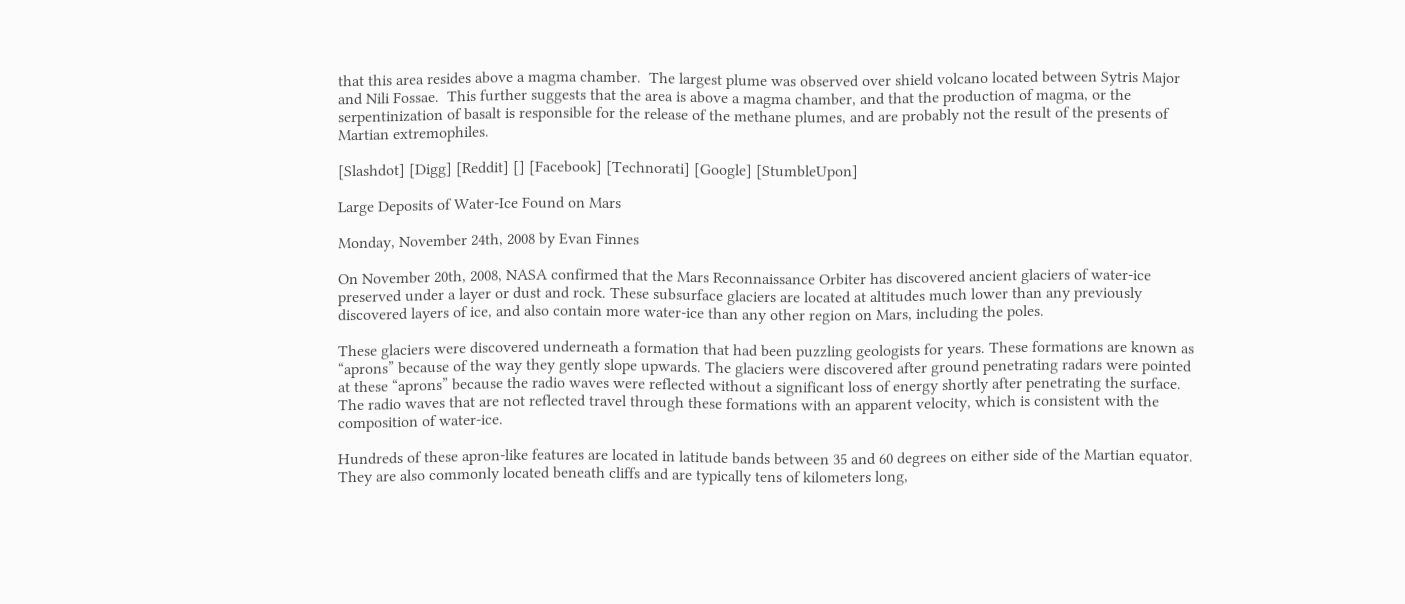that this area resides above a magma chamber.  The largest plume was observed over shield volcano located between Sytris Major and Nili Fossae.  This further suggests that the area is above a magma chamber, and that the production of magma, or the serpentinization of basalt is responsible for the release of the methane plumes, and are probably not the result of the presents of Martian extremophiles.

[Slashdot] [Digg] [Reddit] [] [Facebook] [Technorati] [Google] [StumbleUpon]

Large Deposits of Water-Ice Found on Mars

Monday, November 24th, 2008 by Evan Finnes

On November 20th, 2008, NASA confirmed that the Mars Reconnaissance Orbiter has discovered ancient glaciers of water-ice preserved under a layer or dust and rock. These subsurface glaciers are located at altitudes much lower than any previously discovered layers of ice, and also contain more water-ice than any other region on Mars, including the poles.

These glaciers were discovered underneath a formation that had been puzzling geologists for years. These formations are known as “aprons” because of the way they gently slope upwards. The glaciers were discovered after ground penetrating radars were pointed at these “aprons” because the radio waves were reflected without a significant loss of energy shortly after penetrating the surface. The radio waves that are not reflected travel through these formations with an apparent velocity, which is consistent with the composition of water-ice.

Hundreds of these apron-like features are located in latitude bands between 35 and 60 degrees on either side of the Martian equator. They are also commonly located beneath cliffs and are typically tens of kilometers long,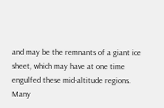and may be the remnants of a giant ice sheet, which may have at one time engulfed these mid-altitude regions. Many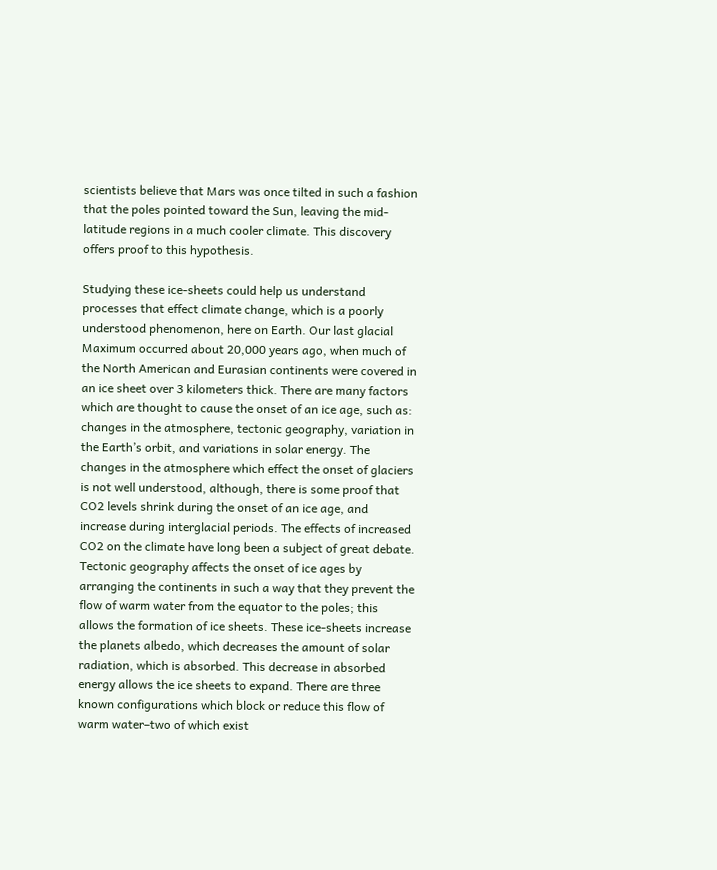scientists believe that Mars was once tilted in such a fashion that the poles pointed toward the Sun, leaving the mid-latitude regions in a much cooler climate. This discovery offers proof to this hypothesis.

Studying these ice-sheets could help us understand processes that effect climate change, which is a poorly understood phenomenon, here on Earth. Our last glacial Maximum occurred about 20,000 years ago, when much of the North American and Eurasian continents were covered in an ice sheet over 3 kilometers thick. There are many factors which are thought to cause the onset of an ice age, such as: changes in the atmosphere, tectonic geography, variation in the Earth’s orbit, and variations in solar energy. The changes in the atmosphere which effect the onset of glaciers is not well understood, although, there is some proof that CO2 levels shrink during the onset of an ice age, and increase during interglacial periods. The effects of increased CO2 on the climate have long been a subject of great debate. Tectonic geography affects the onset of ice ages by arranging the continents in such a way that they prevent the flow of warm water from the equator to the poles; this allows the formation of ice sheets. These ice-sheets increase the planets albedo, which decreases the amount of solar radiation, which is absorbed. This decrease in absorbed energy allows the ice sheets to expand. There are three known configurations which block or reduce this flow of warm water–two of which exist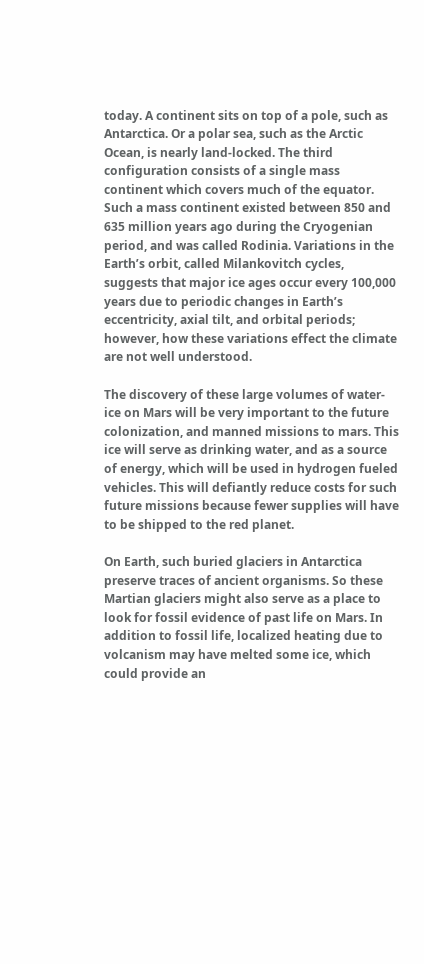today. A continent sits on top of a pole, such as Antarctica. Or a polar sea, such as the Arctic Ocean, is nearly land-locked. The third configuration consists of a single mass continent which covers much of the equator. Such a mass continent existed between 850 and 635 million years ago during the Cryogenian period, and was called Rodinia. Variations in the Earth’s orbit, called Milankovitch cycles, suggests that major ice ages occur every 100,000 years due to periodic changes in Earth’s eccentricity, axial tilt, and orbital periods; however, how these variations effect the climate are not well understood.

The discovery of these large volumes of water-ice on Mars will be very important to the future colonization, and manned missions to mars. This ice will serve as drinking water, and as a source of energy, which will be used in hydrogen fueled vehicles. This will defiantly reduce costs for such future missions because fewer supplies will have to be shipped to the red planet.

On Earth, such buried glaciers in Antarctica preserve traces of ancient organisms. So these Martian glaciers might also serve as a place to look for fossil evidence of past life on Mars. In addition to fossil life, localized heating due to volcanism may have melted some ice, which could provide an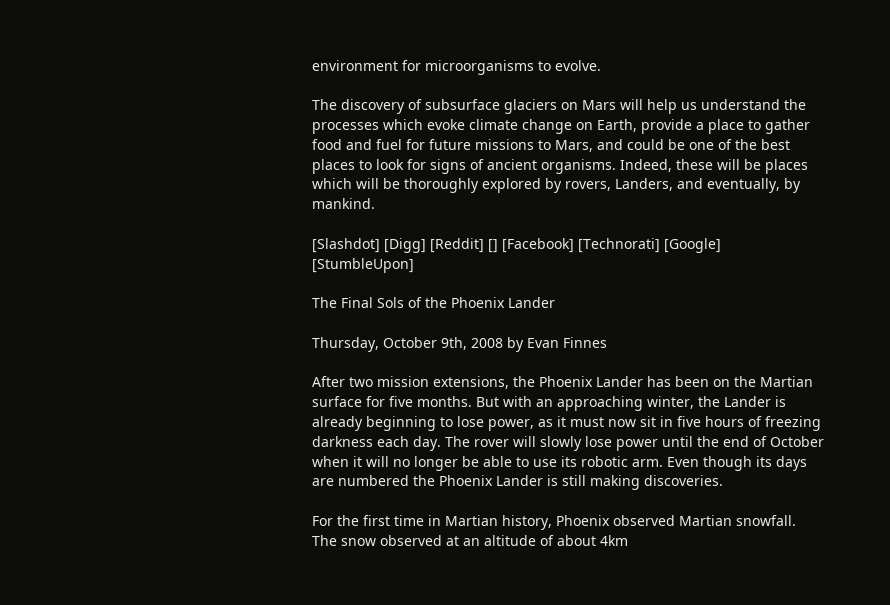environment for microorganisms to evolve.

The discovery of subsurface glaciers on Mars will help us understand the processes which evoke climate change on Earth, provide a place to gather food and fuel for future missions to Mars, and could be one of the best places to look for signs of ancient organisms. Indeed, these will be places which will be thoroughly explored by rovers, Landers, and eventually, by mankind.

[Slashdot] [Digg] [Reddit] [] [Facebook] [Technorati] [Google] [StumbleUpon]

The Final Sols of the Phoenix Lander

Thursday, October 9th, 2008 by Evan Finnes

After two mission extensions, the Phoenix Lander has been on the Martian surface for five months. But with an approaching winter, the Lander is already beginning to lose power, as it must now sit in five hours of freezing darkness each day. The rover will slowly lose power until the end of October when it will no longer be able to use its robotic arm. Even though its days are numbered the Phoenix Lander is still making discoveries.

For the first time in Martian history, Phoenix observed Martian snowfall. The snow observed at an altitude of about 4km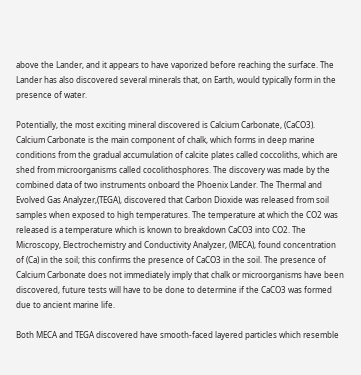above the Lander, and it appears to have vaporized before reaching the surface. The Lander has also discovered several minerals that, on Earth, would typically form in the presence of water.

Potentially, the most exciting mineral discovered is Calcium Carbonate, (CaCO3). Calcium Carbonate is the main component of chalk, which forms in deep marine conditions from the gradual accumulation of calcite plates called coccoliths, which are shed from microorganisms called cocolithosphores. The discovery was made by the combined data of two instruments onboard the Phoenix Lander. The Thermal and Evolved Gas Analyzer,(TEGA), discovered that Carbon Dioxide was released from soil samples when exposed to high temperatures. The temperature at which the CO2 was released is a temperature which is known to breakdown CaCO3 into CO2. The Microscopy, Electrochemistry and Conductivity Analyzer, (MECA), found concentration of (Ca) in the soil; this confirms the presence of CaCO3 in the soil. The presence of Calcium Carbonate does not immediately imply that chalk or microorganisms have been discovered, future tests will have to be done to determine if the CaCO3 was formed due to ancient marine life.

Both MECA and TEGA discovered have smooth-faced layered particles which resemble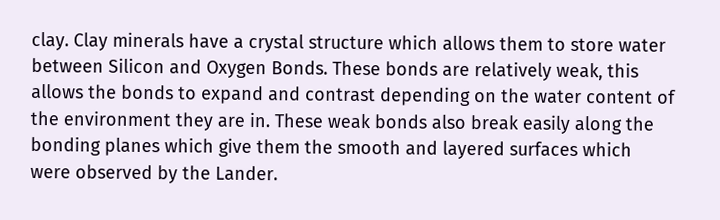clay. Clay minerals have a crystal structure which allows them to store water between Silicon and Oxygen Bonds. These bonds are relatively weak, this allows the bonds to expand and contrast depending on the water content of the environment they are in. These weak bonds also break easily along the bonding planes which give them the smooth and layered surfaces which were observed by the Lander.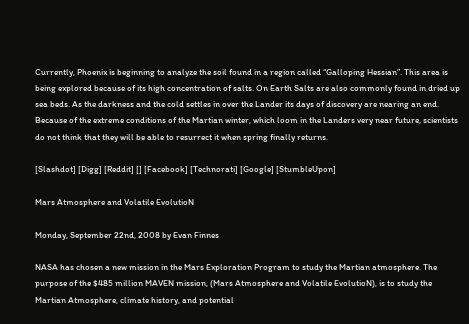Currently, Phoenix is beginning to analyze the soil found in a region called “Galloping Hessian”. This area is being explored because of its high concentration of salts. On Earth Salts are also commonly found in dried up sea beds. As the darkness and the cold settles in over the Lander its days of discovery are nearing an end. Because of the extreme conditions of the Martian winter, which loom in the Landers very near future, scientists do not think that they will be able to resurrect it when spring finally returns.

[Slashdot] [Digg] [Reddit] [] [Facebook] [Technorati] [Google] [StumbleUpon]

Mars Atmosphere and Volatile EvolutioN

Monday, September 22nd, 2008 by Evan Finnes

NASA has chosen a new mission in the Mars Exploration Program to study the Martian atmosphere. The purpose of the $485 million MAVEN mission, (Mars Atmosphere and Volatile EvolutioN), is to study the Martian Atmosphere, climate history, and potential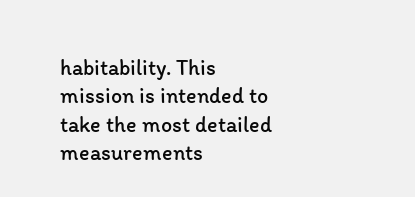habitability. This mission is intended to take the most detailed measurements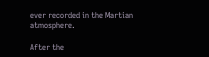ever recorded in the Martian atmosphere.

After the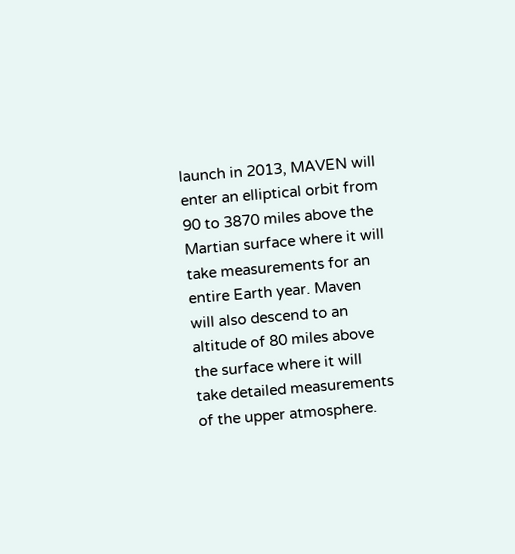launch in 2013, MAVEN will enter an elliptical orbit from 90 to 3870 miles above the Martian surface where it will take measurements for an entire Earth year. Maven will also descend to an altitude of 80 miles above the surface where it will take detailed measurements of the upper atmosphere.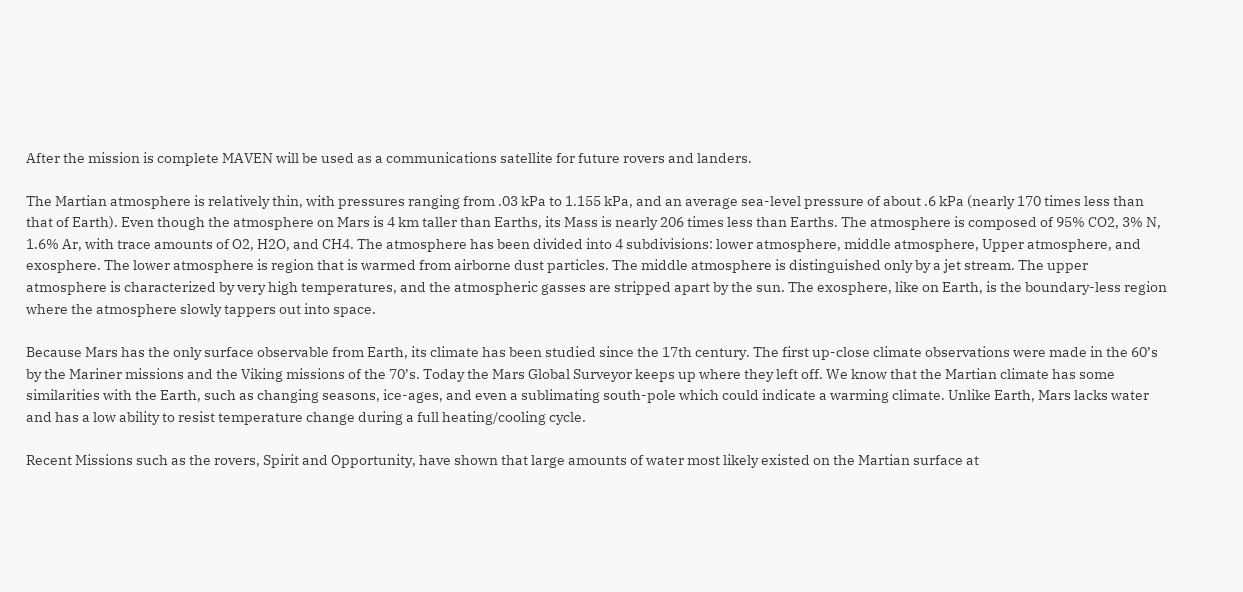After the mission is complete MAVEN will be used as a communications satellite for future rovers and landers.

The Martian atmosphere is relatively thin, with pressures ranging from .03 kPa to 1.155 kPa, and an average sea-level pressure of about .6 kPa (nearly 170 times less than that of Earth). Even though the atmosphere on Mars is 4 km taller than Earths, its Mass is nearly 206 times less than Earths. The atmosphere is composed of 95% CO2, 3% N, 1.6% Ar, with trace amounts of O2, H2O, and CH4. The atmosphere has been divided into 4 subdivisions: lower atmosphere, middle atmosphere, Upper atmosphere, and exosphere. The lower atmosphere is region that is warmed from airborne dust particles. The middle atmosphere is distinguished only by a jet stream. The upper atmosphere is characterized by very high temperatures, and the atmospheric gasses are stripped apart by the sun. The exosphere, like on Earth, is the boundary-less region where the atmosphere slowly tappers out into space.

Because Mars has the only surface observable from Earth, its climate has been studied since the 17th century. The first up-close climate observations were made in the 60’s by the Mariner missions and the Viking missions of the 70’s. Today the Mars Global Surveyor keeps up where they left off. We know that the Martian climate has some similarities with the Earth, such as changing seasons, ice-ages, and even a sublimating south-pole which could indicate a warming climate. Unlike Earth, Mars lacks water and has a low ability to resist temperature change during a full heating/cooling cycle.

Recent Missions such as the rovers, Spirit and Opportunity, have shown that large amounts of water most likely existed on the Martian surface at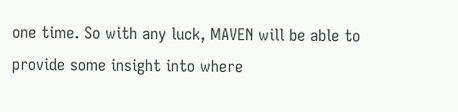one time. So with any luck, MAVEN will be able to provide some insight into where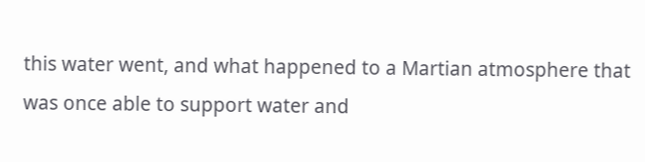this water went, and what happened to a Martian atmosphere that was once able to support water and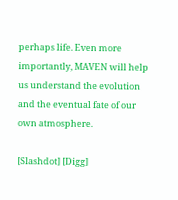perhaps life. Even more importantly, MAVEN will help us understand the evolution and the eventual fate of our own atmosphere.

[Slashdot] [Digg]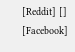[Reddit] [] [Facebook]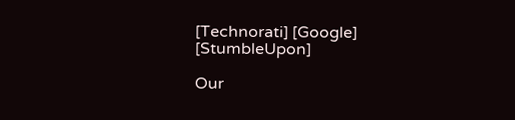[Technorati] [Google] [StumbleUpon]

Our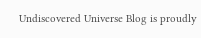Undiscovered Universe Blog is proudly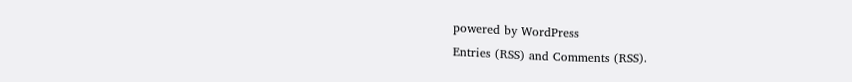powered by WordPress
Entries (RSS) and Comments (RSS).